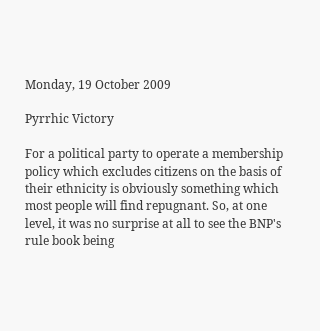Monday, 19 October 2009

Pyrrhic Victory

For a political party to operate a membership policy which excludes citizens on the basis of their ethnicity is obviously something which most people will find repugnant. So, at one level, it was no surprise at all to see the BNP's rule book being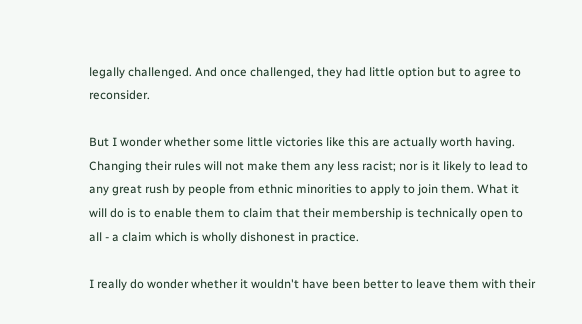legally challenged. And once challenged, they had little option but to agree to reconsider.

But I wonder whether some little victories like this are actually worth having. Changing their rules will not make them any less racist; nor is it likely to lead to any great rush by people from ethnic minorities to apply to join them. What it will do is to enable them to claim that their membership is technically open to all - a claim which is wholly dishonest in practice.

I really do wonder whether it wouldn't have been better to leave them with their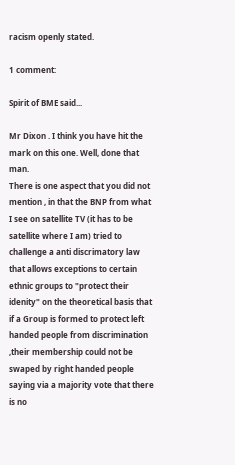racism openly stated.

1 comment:

Spirit of BME said...

Mr Dixon . I think you have hit the mark on this one. Well, done that man.
There is one aspect that you did not mention , in that the BNP from what I see on satellite TV (it has to be satellite where I am) tried to challenge a anti discrimatory law that allows exceptions to certain ethnic groups to "protect their idenity" on the theoretical basis that if a Group is formed to protect left handed people from discrimination ,their membership could not be swaped by right handed people saying via a majority vote that there is no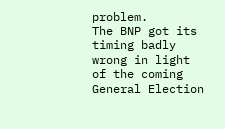problem.
The BNP got its timing badly wrong in light of the coming General Election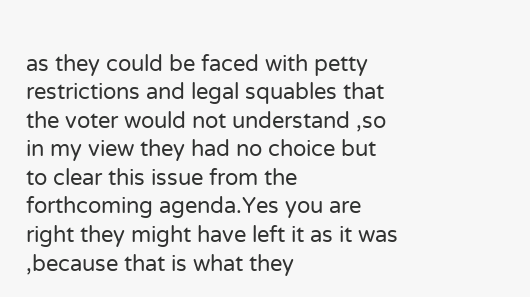as they could be faced with petty restrictions and legal squables that the voter would not understand ,so in my view they had no choice but to clear this issue from the forthcoming agenda.Yes you are right they might have left it as it was ,because that is what they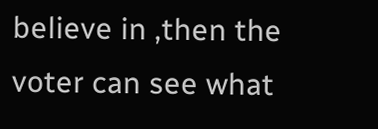believe in ,then the voter can see what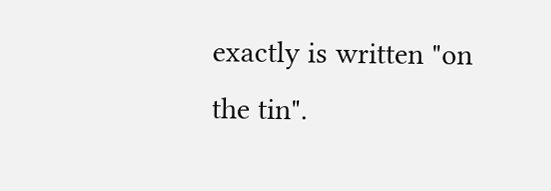exactly is written "on the tin".